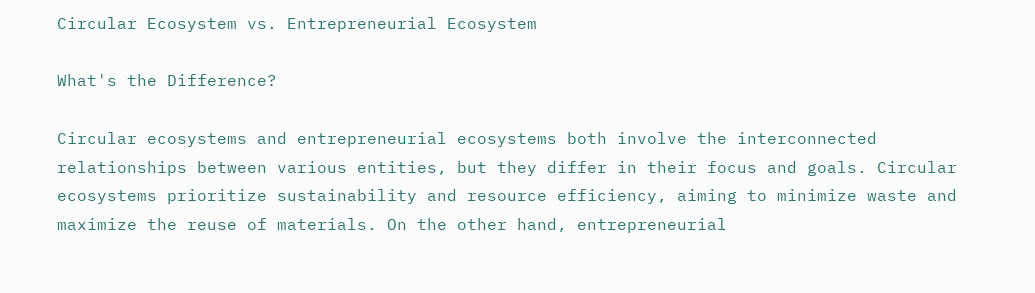Circular Ecosystem vs. Entrepreneurial Ecosystem

What's the Difference?

Circular ecosystems and entrepreneurial ecosystems both involve the interconnected relationships between various entities, but they differ in their focus and goals. Circular ecosystems prioritize sustainability and resource efficiency, aiming to minimize waste and maximize the reuse of materials. On the other hand, entrepreneurial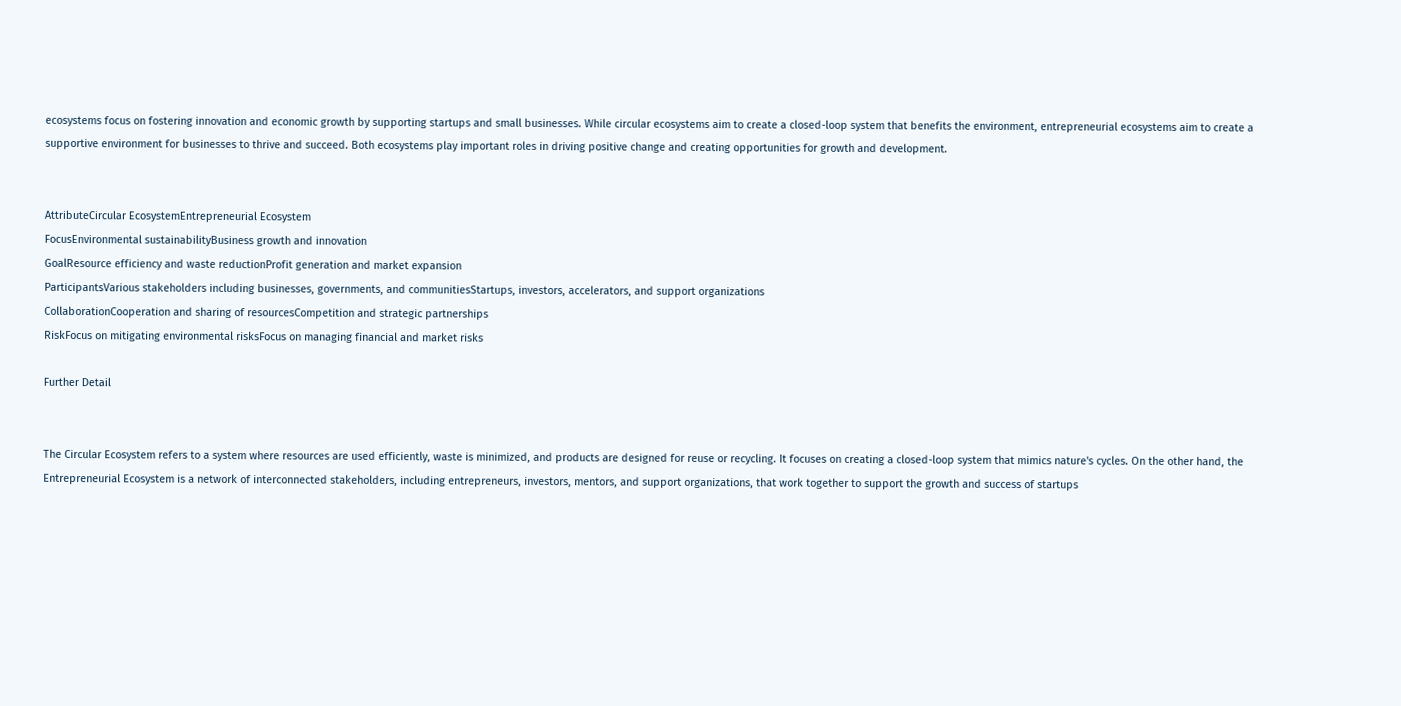ecosystems focus on fostering innovation and economic growth by supporting startups and small businesses. While circular ecosystems aim to create a closed-loop system that benefits the environment, entrepreneurial ecosystems aim to create a supportive environment for businesses to thrive and succeed. Both ecosystems play important roles in driving positive change and creating opportunities for growth and development.


AttributeCircular EcosystemEntrepreneurial Ecosystem
FocusEnvironmental sustainabilityBusiness growth and innovation
GoalResource efficiency and waste reductionProfit generation and market expansion
ParticipantsVarious stakeholders including businesses, governments, and communitiesStartups, investors, accelerators, and support organizations
CollaborationCooperation and sharing of resourcesCompetition and strategic partnerships
RiskFocus on mitigating environmental risksFocus on managing financial and market risks

Further Detail


The Circular Ecosystem refers to a system where resources are used efficiently, waste is minimized, and products are designed for reuse or recycling. It focuses on creating a closed-loop system that mimics nature's cycles. On the other hand, the Entrepreneurial Ecosystem is a network of interconnected stakeholders, including entrepreneurs, investors, mentors, and support organizations, that work together to support the growth and success of startups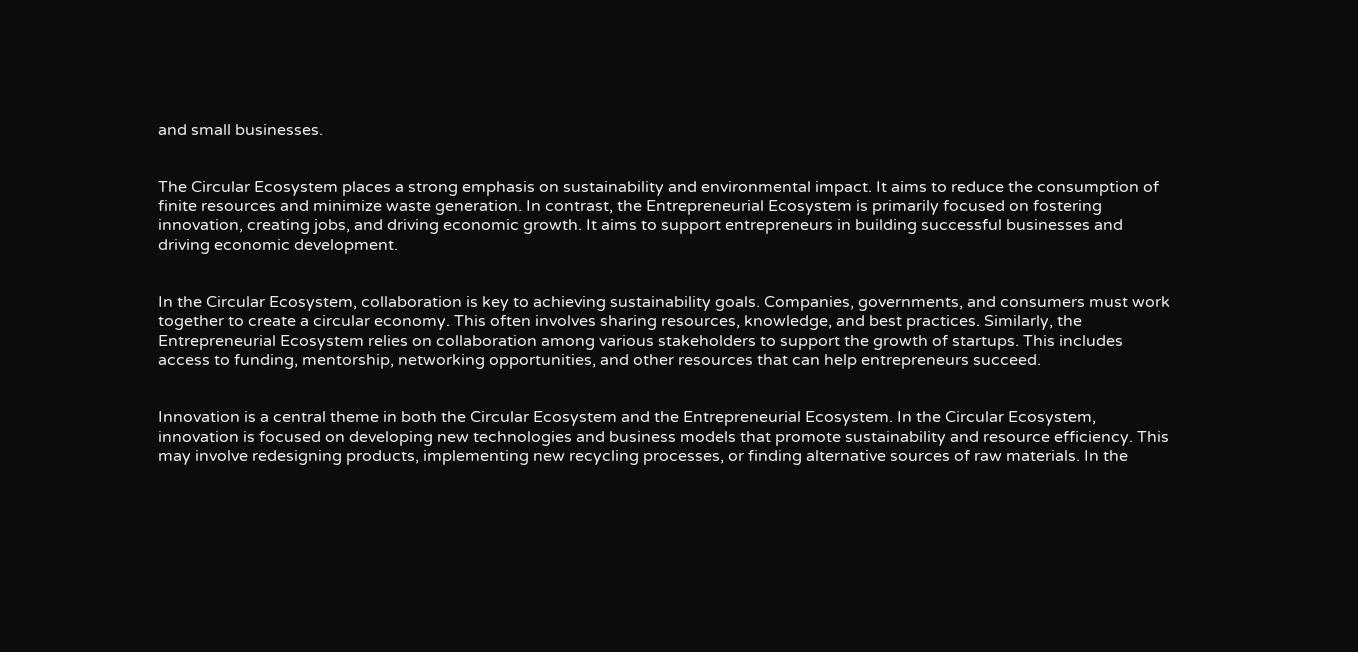and small businesses.


The Circular Ecosystem places a strong emphasis on sustainability and environmental impact. It aims to reduce the consumption of finite resources and minimize waste generation. In contrast, the Entrepreneurial Ecosystem is primarily focused on fostering innovation, creating jobs, and driving economic growth. It aims to support entrepreneurs in building successful businesses and driving economic development.


In the Circular Ecosystem, collaboration is key to achieving sustainability goals. Companies, governments, and consumers must work together to create a circular economy. This often involves sharing resources, knowledge, and best practices. Similarly, the Entrepreneurial Ecosystem relies on collaboration among various stakeholders to support the growth of startups. This includes access to funding, mentorship, networking opportunities, and other resources that can help entrepreneurs succeed.


Innovation is a central theme in both the Circular Ecosystem and the Entrepreneurial Ecosystem. In the Circular Ecosystem, innovation is focused on developing new technologies and business models that promote sustainability and resource efficiency. This may involve redesigning products, implementing new recycling processes, or finding alternative sources of raw materials. In the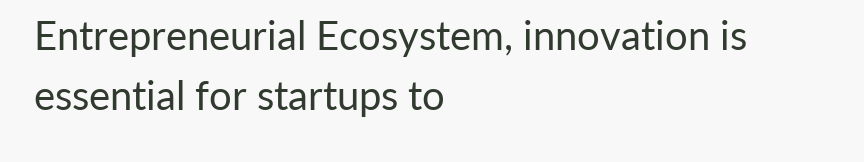Entrepreneurial Ecosystem, innovation is essential for startups to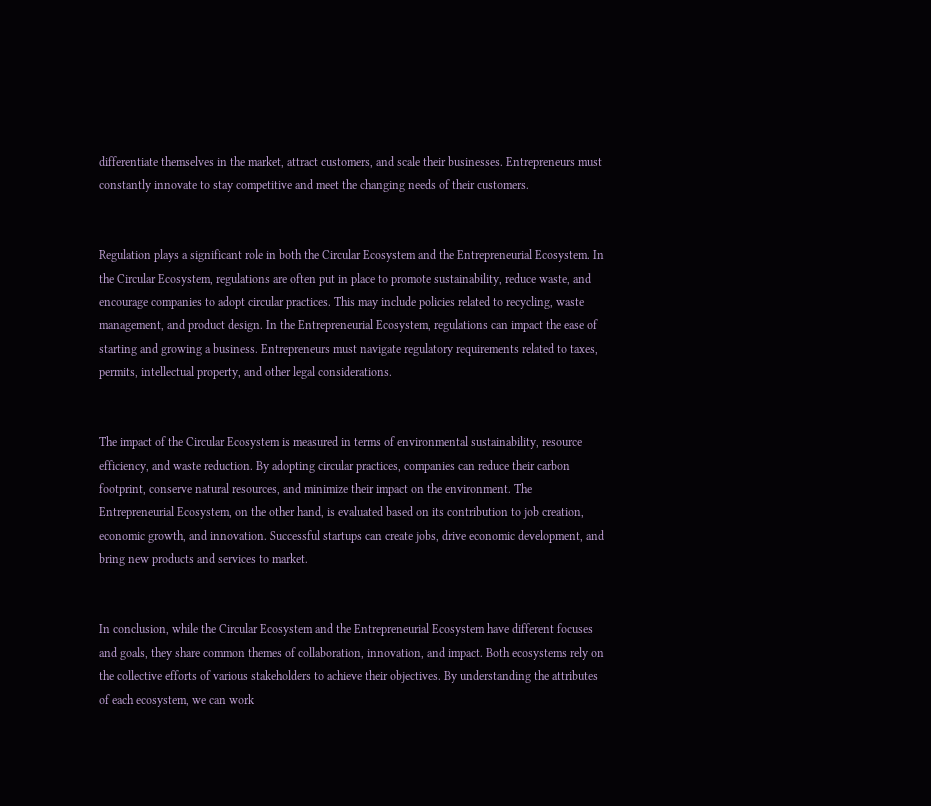differentiate themselves in the market, attract customers, and scale their businesses. Entrepreneurs must constantly innovate to stay competitive and meet the changing needs of their customers.


Regulation plays a significant role in both the Circular Ecosystem and the Entrepreneurial Ecosystem. In the Circular Ecosystem, regulations are often put in place to promote sustainability, reduce waste, and encourage companies to adopt circular practices. This may include policies related to recycling, waste management, and product design. In the Entrepreneurial Ecosystem, regulations can impact the ease of starting and growing a business. Entrepreneurs must navigate regulatory requirements related to taxes, permits, intellectual property, and other legal considerations.


The impact of the Circular Ecosystem is measured in terms of environmental sustainability, resource efficiency, and waste reduction. By adopting circular practices, companies can reduce their carbon footprint, conserve natural resources, and minimize their impact on the environment. The Entrepreneurial Ecosystem, on the other hand, is evaluated based on its contribution to job creation, economic growth, and innovation. Successful startups can create jobs, drive economic development, and bring new products and services to market.


In conclusion, while the Circular Ecosystem and the Entrepreneurial Ecosystem have different focuses and goals, they share common themes of collaboration, innovation, and impact. Both ecosystems rely on the collective efforts of various stakeholders to achieve their objectives. By understanding the attributes of each ecosystem, we can work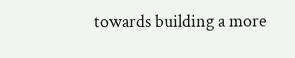towards building a more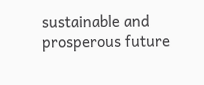sustainable and prosperous future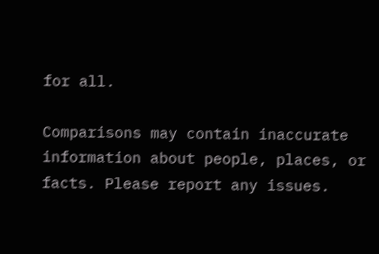for all.

Comparisons may contain inaccurate information about people, places, or facts. Please report any issues.